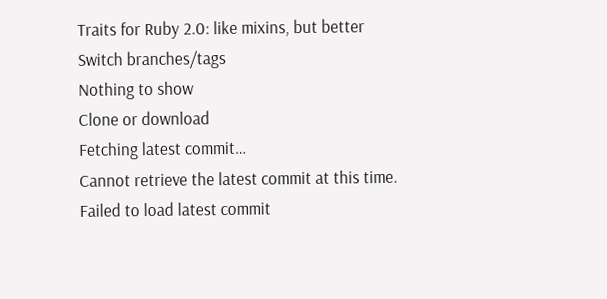Traits for Ruby 2.0: like mixins, but better
Switch branches/tags
Nothing to show
Clone or download
Fetching latest commit…
Cannot retrieve the latest commit at this time.
Failed to load latest commit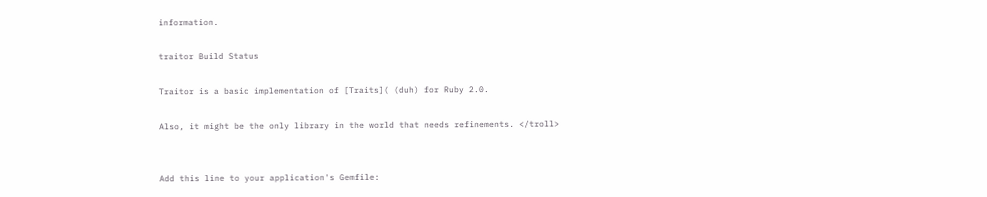information.

traitor Build Status

Traitor is a basic implementation of [Traits]( (duh) for Ruby 2.0.

Also, it might be the only library in the world that needs refinements. </troll>


Add this line to your application's Gemfile: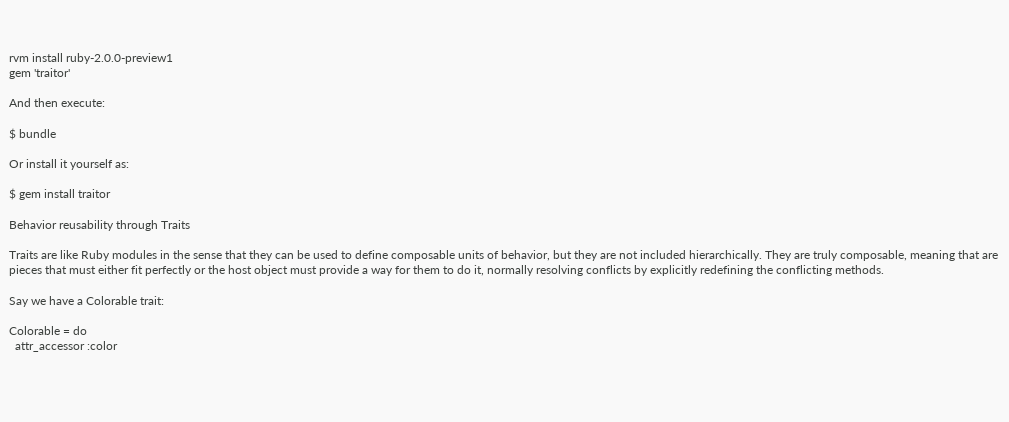rvm install ruby-2.0.0-preview1
gem 'traitor'

And then execute:

$ bundle

Or install it yourself as:

$ gem install traitor

Behavior reusability through Traits

Traits are like Ruby modules in the sense that they can be used to define composable units of behavior, but they are not included hierarchically. They are truly composable, meaning that are pieces that must either fit perfectly or the host object must provide a way for them to do it, normally resolving conflicts by explicitly redefining the conflicting methods.

Say we have a Colorable trait:

Colorable = do
  attr_accessor :color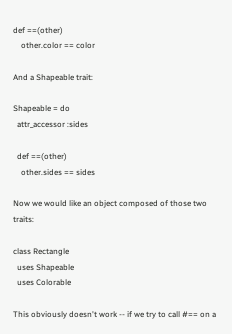def ==(other)
    other.color == color

And a Shapeable trait:

Shapeable = do
  attr_accessor :sides

  def ==(other)
    other.sides == sides

Now we would like an object composed of those two traits:

class Rectangle
  uses Shapeable
  uses Colorable

This obviously doesn't work -- if we try to call #== on a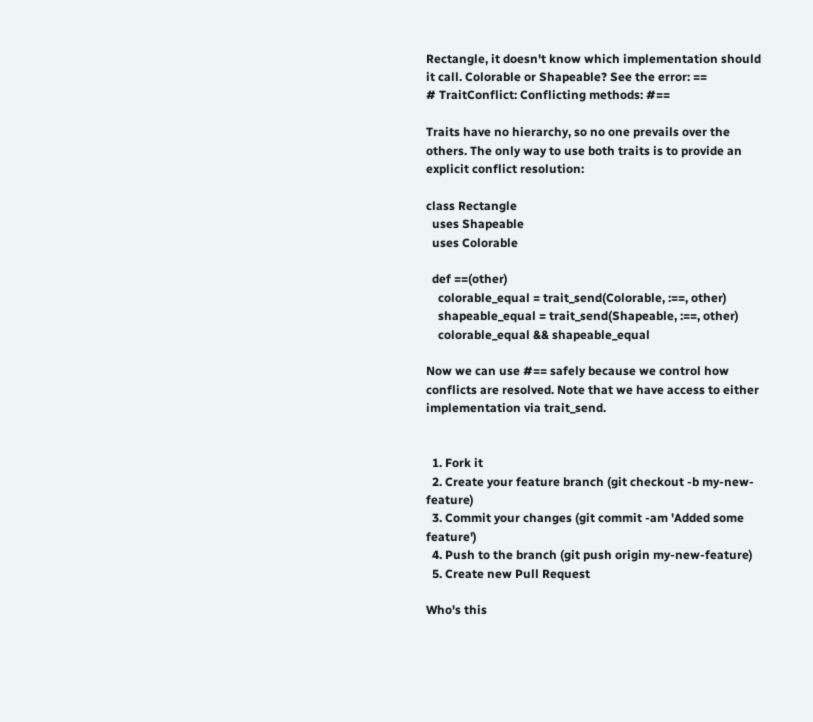Rectangle, it doesn't know which implementation should it call. Colorable or Shapeable? See the error: ==
# TraitConflict: Conflicting methods: #==

Traits have no hierarchy, so no one prevails over the others. The only way to use both traits is to provide an explicit conflict resolution:

class Rectangle
  uses Shapeable
  uses Colorable

  def ==(other)
    colorable_equal = trait_send(Colorable, :==, other)
    shapeable_equal = trait_send(Shapeable, :==, other)
    colorable_equal && shapeable_equal

Now we can use #== safely because we control how conflicts are resolved. Note that we have access to either implementation via trait_send.


  1. Fork it
  2. Create your feature branch (git checkout -b my-new-feature)
  3. Commit your changes (git commit -am 'Added some feature')
  4. Push to the branch (git push origin my-new-feature)
  5. Create new Pull Request

Who's this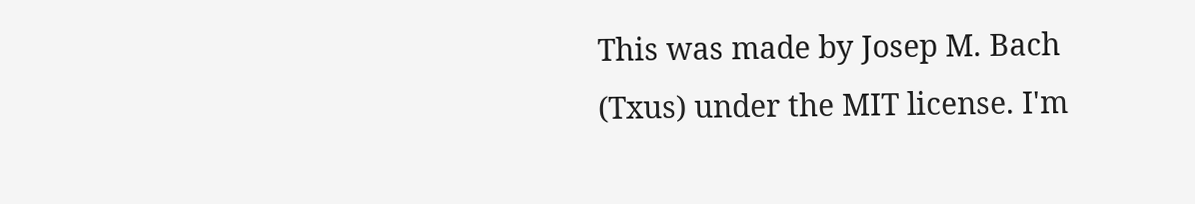This was made by Josep M. Bach (Txus) under the MIT license. I'm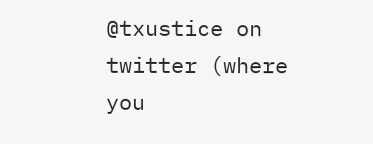@txustice on twitter (where you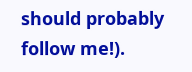should probably follow me!).